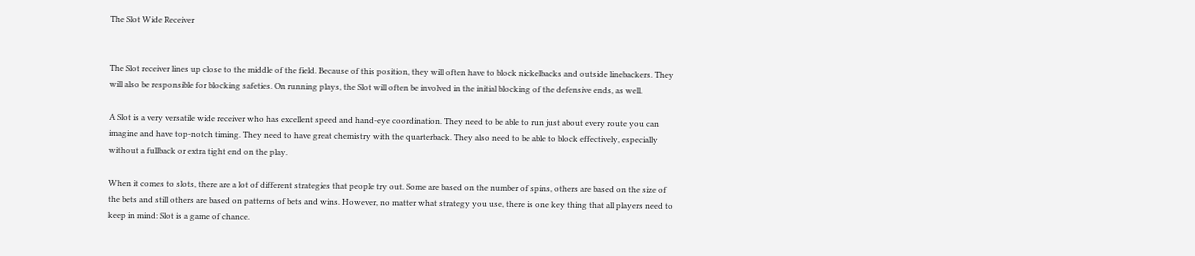The Slot Wide Receiver


The Slot receiver lines up close to the middle of the field. Because of this position, they will often have to block nickelbacks and outside linebackers. They will also be responsible for blocking safeties. On running plays, the Slot will often be involved in the initial blocking of the defensive ends, as well.

A Slot is a very versatile wide receiver who has excellent speed and hand-eye coordination. They need to be able to run just about every route you can imagine and have top-notch timing. They need to have great chemistry with the quarterback. They also need to be able to block effectively, especially without a fullback or extra tight end on the play.

When it comes to slots, there are a lot of different strategies that people try out. Some are based on the number of spins, others are based on the size of the bets and still others are based on patterns of bets and wins. However, no matter what strategy you use, there is one key thing that all players need to keep in mind: Slot is a game of chance.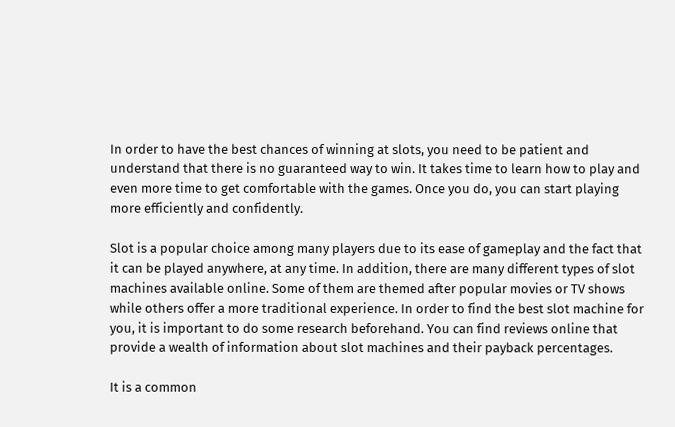In order to have the best chances of winning at slots, you need to be patient and understand that there is no guaranteed way to win. It takes time to learn how to play and even more time to get comfortable with the games. Once you do, you can start playing more efficiently and confidently.

Slot is a popular choice among many players due to its ease of gameplay and the fact that it can be played anywhere, at any time. In addition, there are many different types of slot machines available online. Some of them are themed after popular movies or TV shows while others offer a more traditional experience. In order to find the best slot machine for you, it is important to do some research beforehand. You can find reviews online that provide a wealth of information about slot machines and their payback percentages.

It is a common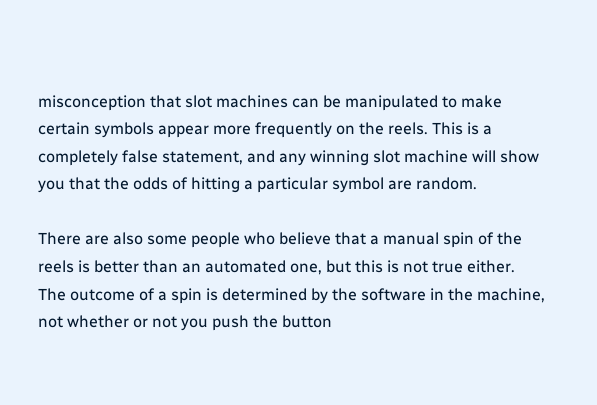misconception that slot machines can be manipulated to make certain symbols appear more frequently on the reels. This is a completely false statement, and any winning slot machine will show you that the odds of hitting a particular symbol are random.

There are also some people who believe that a manual spin of the reels is better than an automated one, but this is not true either. The outcome of a spin is determined by the software in the machine, not whether or not you push the button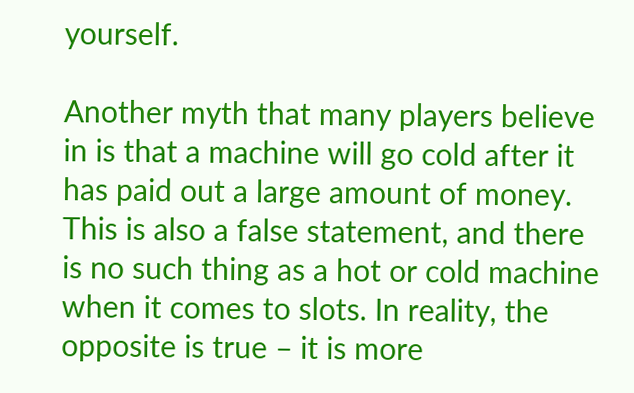yourself.

Another myth that many players believe in is that a machine will go cold after it has paid out a large amount of money. This is also a false statement, and there is no such thing as a hot or cold machine when it comes to slots. In reality, the opposite is true – it is more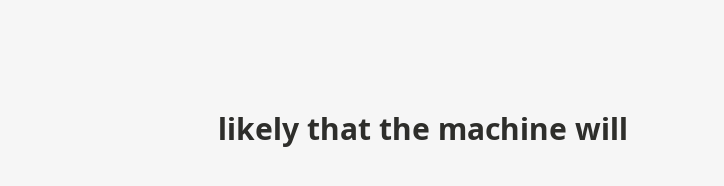likely that the machine will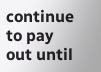continue to pay out until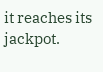it reaches its jackpot.